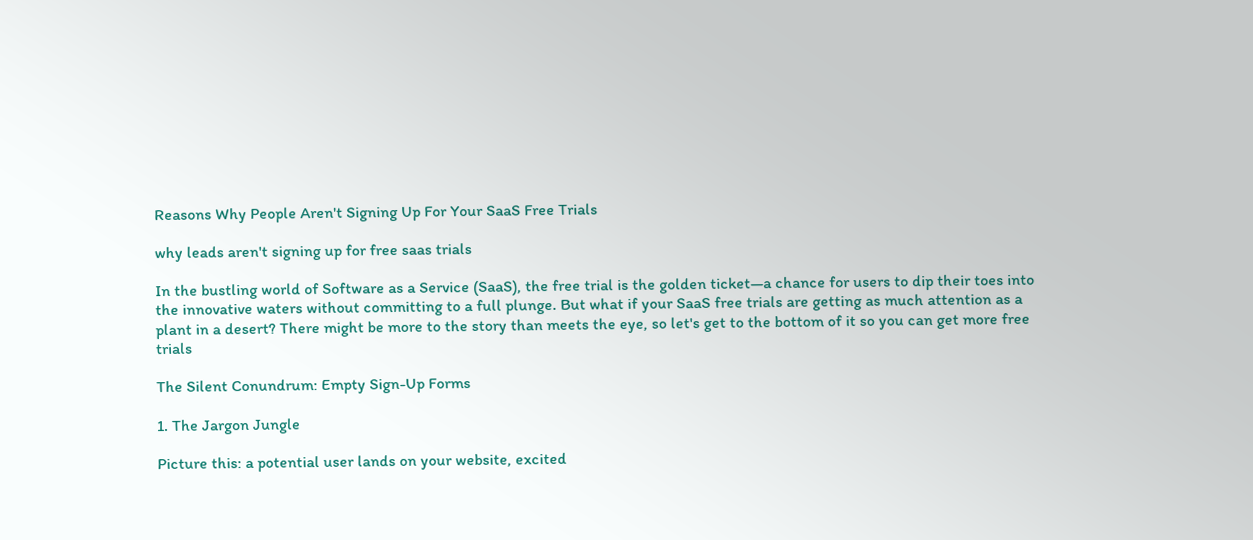Reasons Why People Aren't Signing Up For Your SaaS Free Trials

why leads aren't signing up for free saas trials

In the bustling world of Software as a Service (SaaS), the free trial is the golden ticket—a chance for users to dip their toes into the innovative waters without committing to a full plunge. But what if your SaaS free trials are getting as much attention as a plant in a desert? There might be more to the story than meets the eye, so let's get to the bottom of it so you can get more free trials

The Silent Conundrum: Empty Sign-Up Forms

1. The Jargon Jungle

Picture this: a potential user lands on your website, excited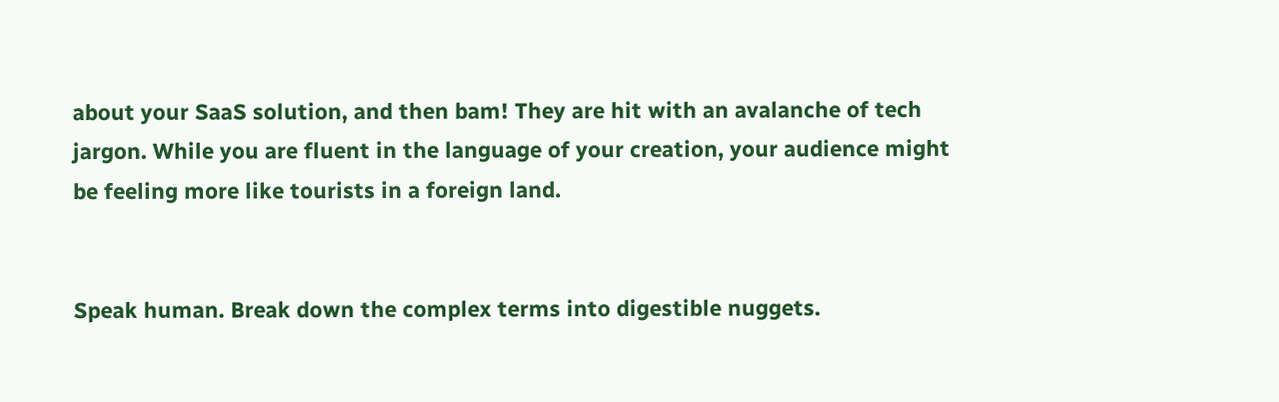about your SaaS solution, and then bam! They are hit with an avalanche of tech jargon. While you are fluent in the language of your creation, your audience might be feeling more like tourists in a foreign land.


Speak human. Break down the complex terms into digestible nuggets.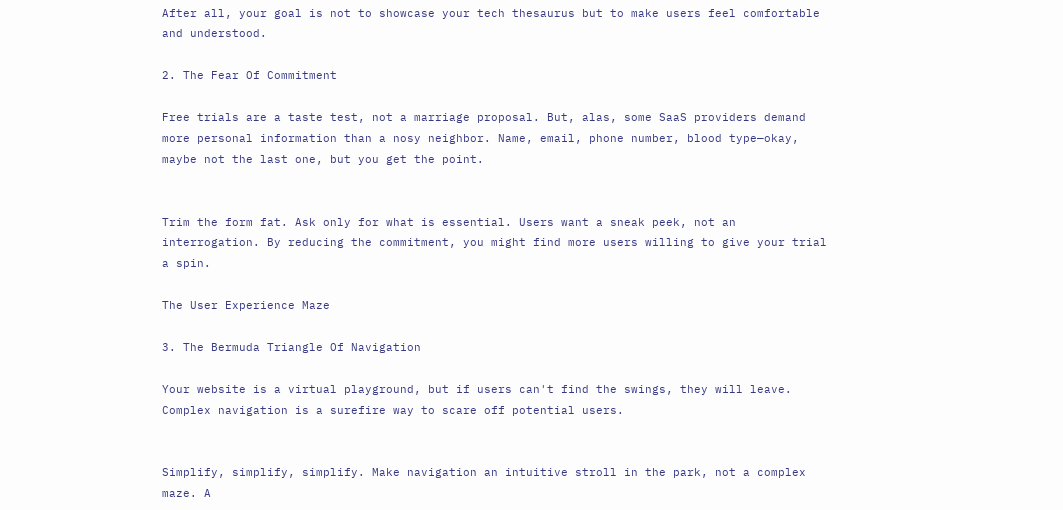After all, your goal is not to showcase your tech thesaurus but to make users feel comfortable and understood.

2. The Fear Of Commitment

Free trials are a taste test, not a marriage proposal. But, alas, some SaaS providers demand more personal information than a nosy neighbor. Name, email, phone number, blood type—okay, maybe not the last one, but you get the point.


Trim the form fat. Ask only for what is essential. Users want a sneak peek, not an interrogation. By reducing the commitment, you might find more users willing to give your trial a spin.

The User Experience Maze

3. The Bermuda Triangle Of Navigation

Your website is a virtual playground, but if users can't find the swings, they will leave. Complex navigation is a surefire way to scare off potential users.


Simplify, simplify, simplify. Make navigation an intuitive stroll in the park, not a complex maze. A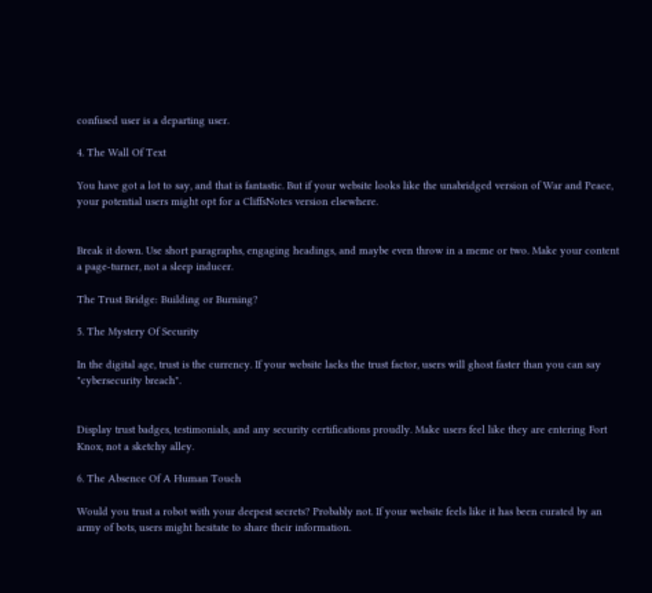confused user is a departing user.

4. The Wall Of Text

You have got a lot to say, and that is fantastic. But if your website looks like the unabridged version of War and Peace, your potential users might opt for a CliffsNotes version elsewhere.


Break it down. Use short paragraphs, engaging headings, and maybe even throw in a meme or two. Make your content a page-turner, not a sleep inducer.

The Trust Bridge: Building or Burning?

5. The Mystery Of Security

In the digital age, trust is the currency. If your website lacks the trust factor, users will ghost faster than you can say "cybersecurity breach".


Display trust badges, testimonials, and any security certifications proudly. Make users feel like they are entering Fort Knox, not a sketchy alley.

6. The Absence Of A Human Touch

Would you trust a robot with your deepest secrets? Probably not. If your website feels like it has been curated by an army of bots, users might hesitate to share their information.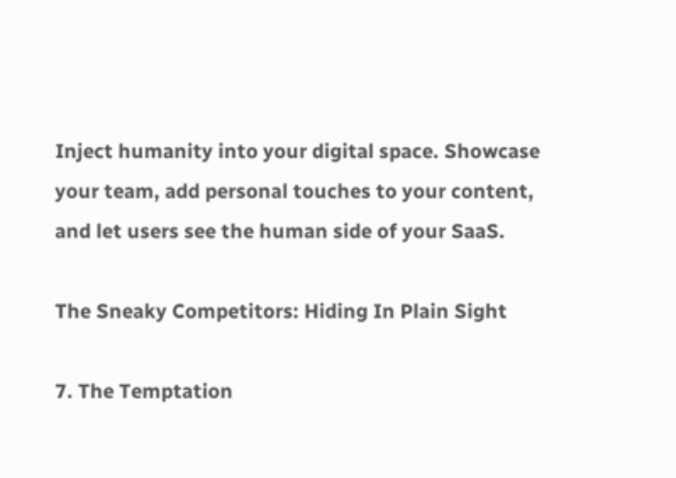Inject humanity into your digital space. Showcase your team, add personal touches to your content, and let users see the human side of your SaaS.

The Sneaky Competitors: Hiding In Plain Sight

7. The Temptation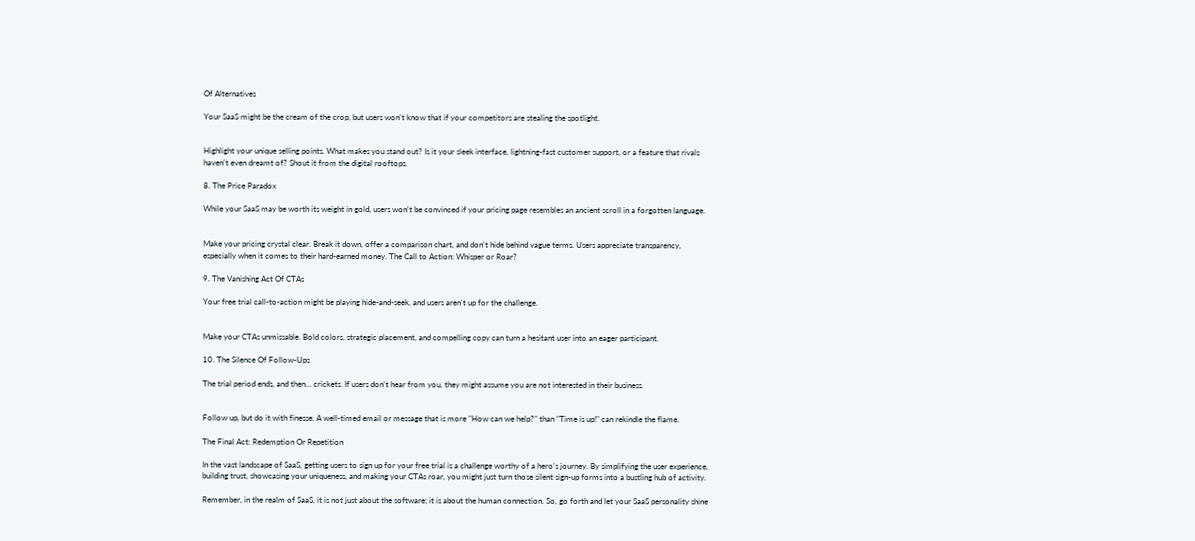Of Alternatives

Your SaaS might be the cream of the crop, but users won't know that if your competitors are stealing the spotlight.


Highlight your unique selling points. What makes you stand out? Is it your sleek interface, lightning-fast customer support, or a feature that rivals haven't even dreamt of? Shout it from the digital rooftops.

8. The Price Paradox

While your SaaS may be worth its weight in gold, users won't be convinced if your pricing page resembles an ancient scroll in a forgotten language.


Make your pricing crystal clear. Break it down, offer a comparison chart, and don't hide behind vague terms. Users appreciate transparency, especially when it comes to their hard-earned money. The Call to Action: Whisper or Roar?

9. The Vanishing Act Of CTAs

Your free trial call-to-action might be playing hide-and-seek, and users aren't up for the challenge.


Make your CTAs unmissable. Bold colors, strategic placement, and compelling copy can turn a hesitant user into an eager participant.

10. The Silence Of Follow-Ups

The trial period ends, and then... crickets. If users don't hear from you, they might assume you are not interested in their business.


Follow up, but do it with finesse. A well-timed email or message that is more "How can we help?" than "Time is up!" can rekindle the flame.

The Final Act: Redemption Or Repetition

In the vast landscape of SaaS, getting users to sign up for your free trial is a challenge worthy of a hero's journey. By simplifying the user experience, building trust, showcasing your uniqueness, and making your CTAs roar, you might just turn those silent sign-up forms into a bustling hub of activity.

Remember, in the realm of SaaS, it is not just about the software; it is about the human connection. So, go forth and let your SaaS personality shine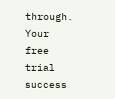through. Your free trial success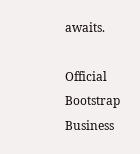awaits.

Official Bootstrap Business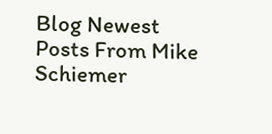Blog Newest Posts From Mike Schiemer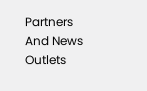Partners And News Outlets